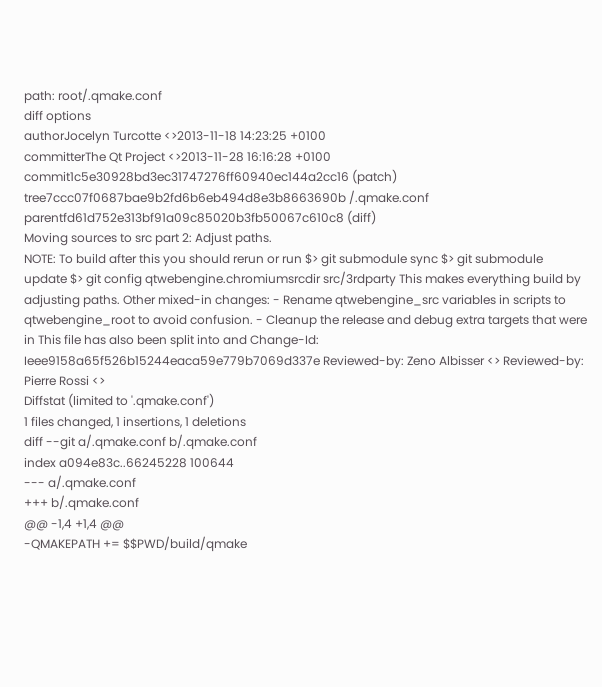path: root/.qmake.conf
diff options
authorJocelyn Turcotte <>2013-11-18 14:23:25 +0100
committerThe Qt Project <>2013-11-28 16:16:28 +0100
commit1c5e30928bd3ec31747276ff60940ec144a2cc16 (patch)
tree7ccc07f0687bae9b2fd6b6eb494d8e3b8663690b /.qmake.conf
parentfd61d752e313bf91a09c85020b3fb50067c610c8 (diff)
Moving sources to src part 2: Adjust paths.
NOTE: To build after this you should rerun or run $> git submodule sync $> git submodule update $> git config qtwebengine.chromiumsrcdir src/3rdparty This makes everything build by adjusting paths. Other mixed-in changes: - Rename qtwebengine_src variables in scripts to qtwebengine_root to avoid confusion. - Cleanup the release and debug extra targets that were in This file has also been split into and Change-Id: Ieee9158a65f526b15244eaca59e779b7069d337e Reviewed-by: Zeno Albisser <> Reviewed-by: Pierre Rossi <>
Diffstat (limited to '.qmake.conf')
1 files changed, 1 insertions, 1 deletions
diff --git a/.qmake.conf b/.qmake.conf
index a094e83c..66245228 100644
--- a/.qmake.conf
+++ b/.qmake.conf
@@ -1,4 +1,4 @@
-QMAKEPATH += $$PWD/build/qmake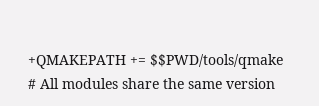+QMAKEPATH += $$PWD/tools/qmake
# All modules share the same version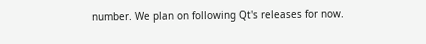number. We plan on following Qt's releases for now.